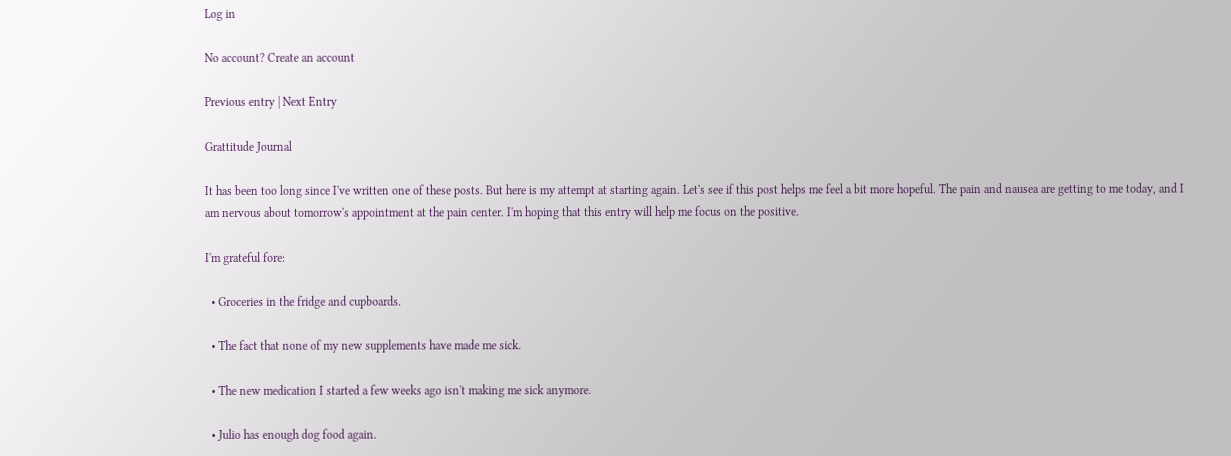Log in

No account? Create an account

Previous entry | Next Entry

Grattitude Journal

It has been too long since I've written one of these posts. But here is my attempt at starting again. Let's see if this post helps me feel a bit more hopeful. The pain and nausea are getting to me today, and I am nervous about tomorrow's appointment at the pain center. I'm hoping that this entry will help me focus on the positive.

I'm grateful fore:

  • Groceries in the fridge and cupboards.

  • The fact that none of my new supplements have made me sick.

  • The new medication I started a few weeks ago isn't making me sick anymore.

  • Julio has enough dog food again.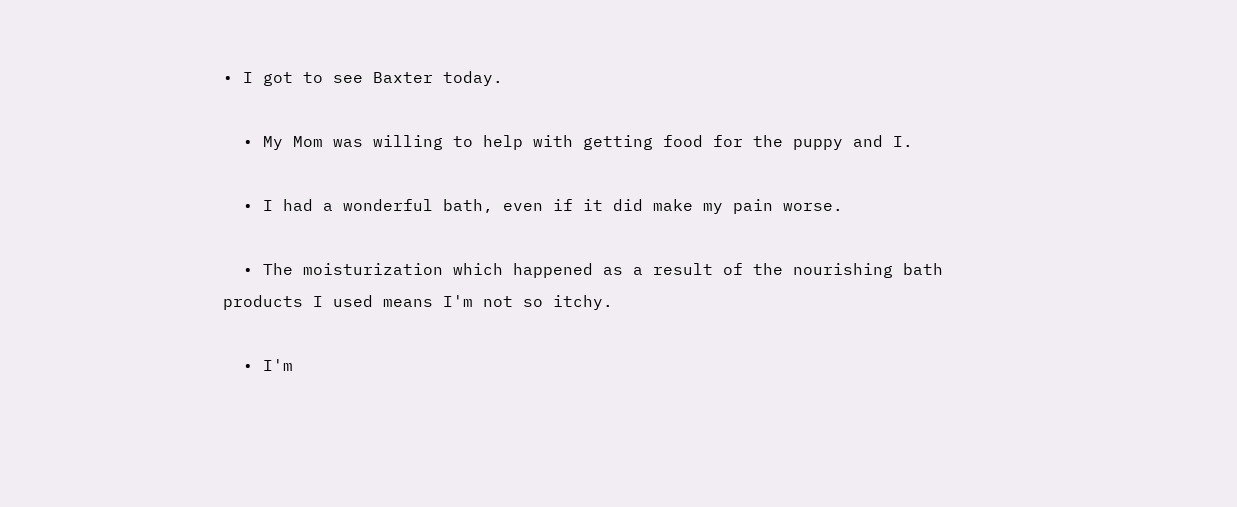• I got to see Baxter today.

  • My Mom was willing to help with getting food for the puppy and I.

  • I had a wonderful bath, even if it did make my pain worse.

  • The moisturization which happened as a result of the nourishing bath products I used means I'm not so itchy.

  • I'm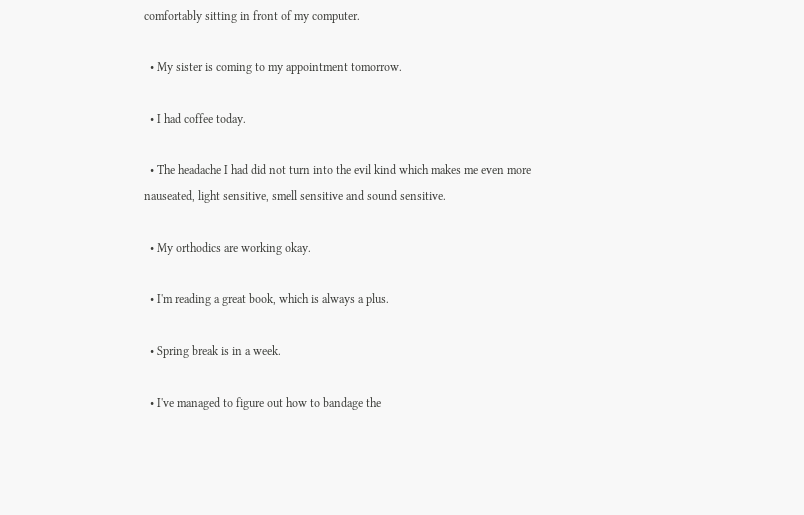comfortably sitting in front of my computer.

  • My sister is coming to my appointment tomorrow.

  • I had coffee today.

  • The headache I had did not turn into the evil kind which makes me even more nauseated, light sensitive, smell sensitive and sound sensitive.

  • My orthodics are working okay.

  • I'm reading a great book, which is always a plus.

  • Spring break is in a week.

  • I've managed to figure out how to bandage the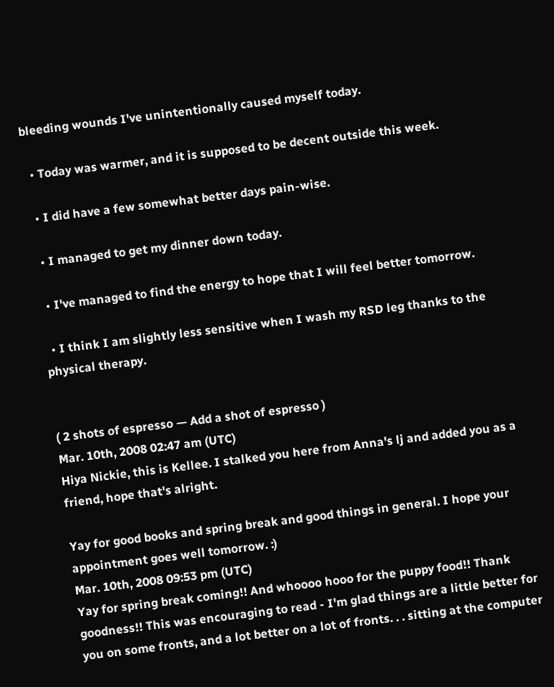bleeding wounds I've unintentionally caused myself today.

  • Today was warmer, and it is supposed to be decent outside this week.

  • I did have a few somewhat better days pain-wise.

  • I managed to get my dinner down today.

  • I've managed to find the energy to hope that I will feel better tomorrow.

  • I think I am slightly less sensitive when I wash my RSD leg thanks to the physical therapy.


( 2 shots of espresso — Add a shot of espresso )
Mar. 10th, 2008 02:47 am (UTC)
Hiya Nickie, this is Kellee. I stalked you here from Anna's lj and added you as a friend, hope that's alright.

Yay for good books and spring break and good things in general. I hope your appointment goes well tomorrow. :)
Mar. 10th, 2008 09:53 pm (UTC)
Yay for spring break coming!! And whoooo hooo for the puppy food!! Thank goodness!! This was encouraging to read - I'm glad things are a little better for you on some fronts, and a lot better on a lot of fronts. . . sitting at the computer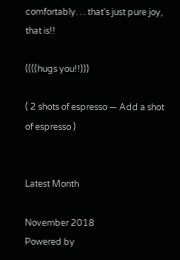comfortably. . . that's just pure joy, that is!!

((((hugs you!!)))

( 2 shots of espresso — Add a shot of espresso )


Latest Month

November 2018
Powered by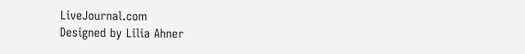LiveJournal.com
Designed by Lilia Ahner